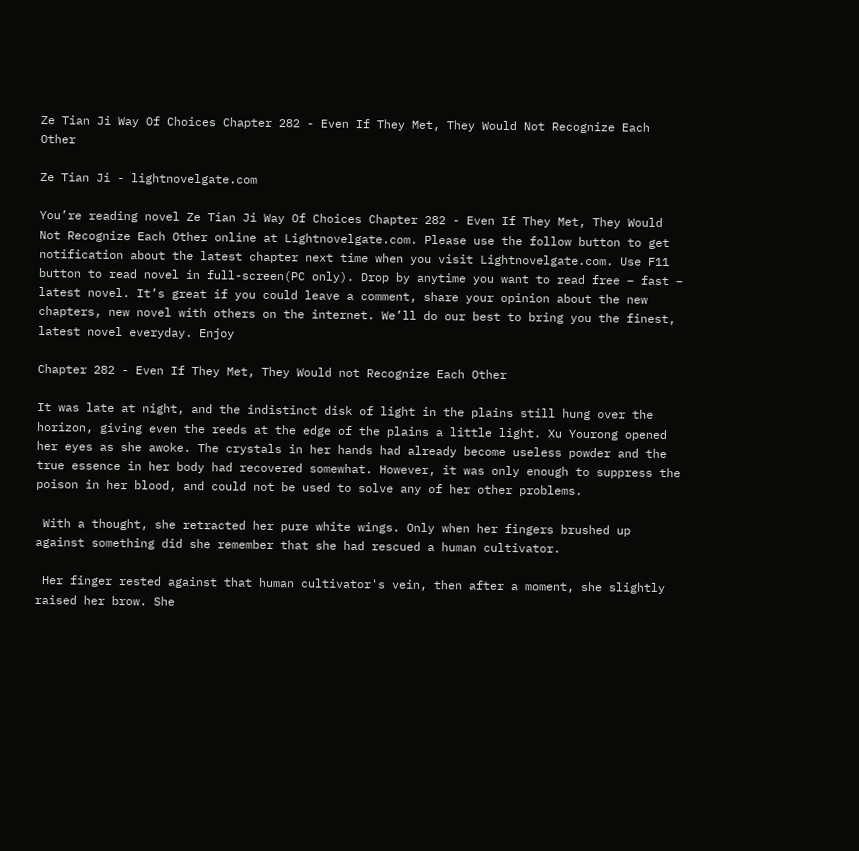Ze Tian Ji Way Of Choices Chapter 282 - Even If They Met, They Would Not Recognize Each Other

Ze Tian Ji - lightnovelgate.com

You’re reading novel Ze Tian Ji Way Of Choices Chapter 282 - Even If They Met, They Would Not Recognize Each Other online at Lightnovelgate.com. Please use the follow button to get notification about the latest chapter next time when you visit Lightnovelgate.com. Use F11 button to read novel in full-screen(PC only). Drop by anytime you want to read free – fast – latest novel. It’s great if you could leave a comment, share your opinion about the new chapters, new novel with others on the internet. We’ll do our best to bring you the finest, latest novel everyday. Enjoy

Chapter 282 - Even If They Met, They Would not Recognize Each Other

It was late at night, and the indistinct disk of light in the plains still hung over the horizon, giving even the reeds at the edge of the plains a little light. Xu Yourong opened her eyes as she awoke. The crystals in her hands had already become useless powder and the true essence in her body had recovered somewhat. However, it was only enough to suppress the poison in her blood, and could not be used to solve any of her other problems.

 With a thought, she retracted her pure white wings. Only when her fingers brushed up against something did she remember that she had rescued a human cultivator.

 Her finger rested against that human cultivator's vein, then after a moment, she slightly raised her brow. She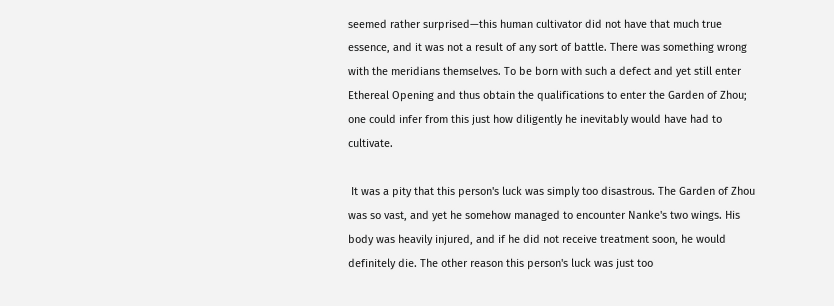seemed rather surprised—this human cultivator did not have that much true essence, and it was not a result of any sort of battle. There was something wrong with the meridians themselves. To be born with such a defect and yet still enter Ethereal Opening and thus obtain the qualifications to enter the Garden of Zhou; one could infer from this just how diligently he inevitably would have had to cultivate.

 It was a pity that this person's luck was simply too disastrous. The Garden of Zhou was so vast, and yet he somehow managed to encounter Nanke's two wings. His body was heavily injured, and if he did not receive treatment soon, he would definitely die. The other reason this person's luck was just too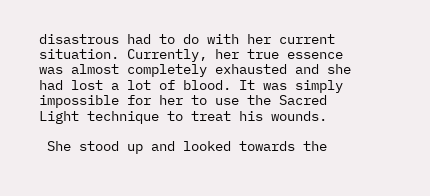disastrous had to do with her current situation. Currently, her true essence was almost completely exhausted and she had lost a lot of blood. It was simply impossible for her to use the Sacred Light technique to treat his wounds.

 She stood up and looked towards the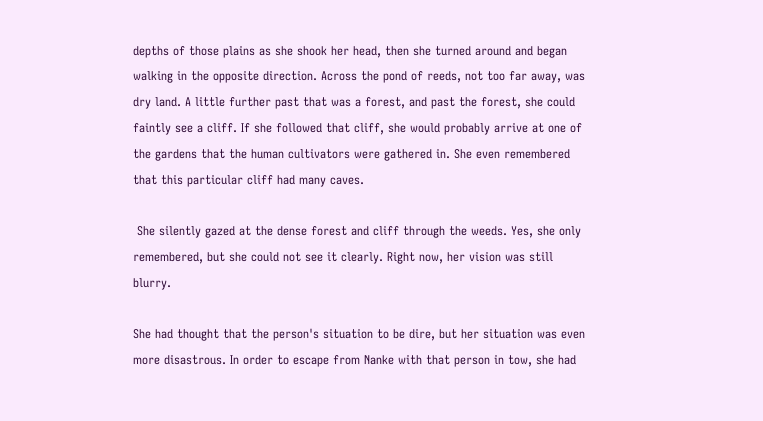depths of those plains as she shook her head, then she turned around and began walking in the opposite direction. Across the pond of reeds, not too far away, was dry land. A little further past that was a forest, and past the forest, she could faintly see a cliff. If she followed that cliff, she would probably arrive at one of the gardens that the human cultivators were gathered in. She even remembered that this particular cliff had many caves.

 She silently gazed at the dense forest and cliff through the weeds. Yes, she only remembered, but she could not see it clearly. Right now, her vision was still blurry.

She had thought that the person's situation to be dire, but her situation was even more disastrous. In order to escape from Nanke with that person in tow, she had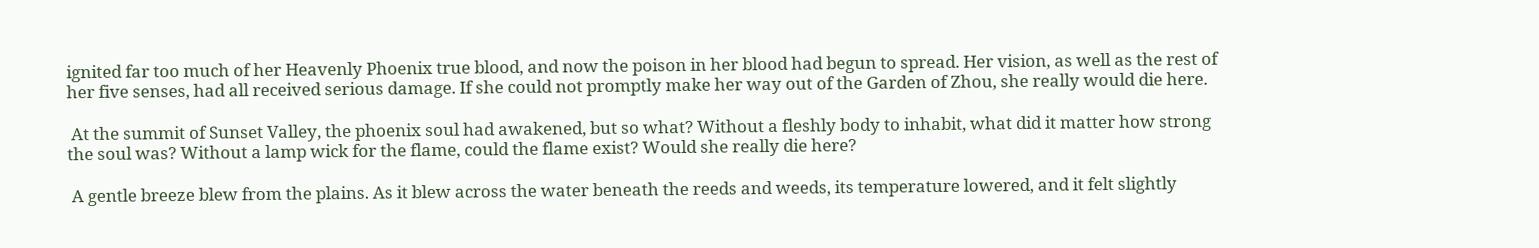ignited far too much of her Heavenly Phoenix true blood, and now the poison in her blood had begun to spread. Her vision, as well as the rest of her five senses, had all received serious damage. If she could not promptly make her way out of the Garden of Zhou, she really would die here.

 At the summit of Sunset Valley, the phoenix soul had awakened, but so what? Without a fleshly body to inhabit, what did it matter how strong the soul was? Without a lamp wick for the flame, could the flame exist? Would she really die here?

 A gentle breeze blew from the plains. As it blew across the water beneath the reeds and weeds, its temperature lowered, and it felt slightly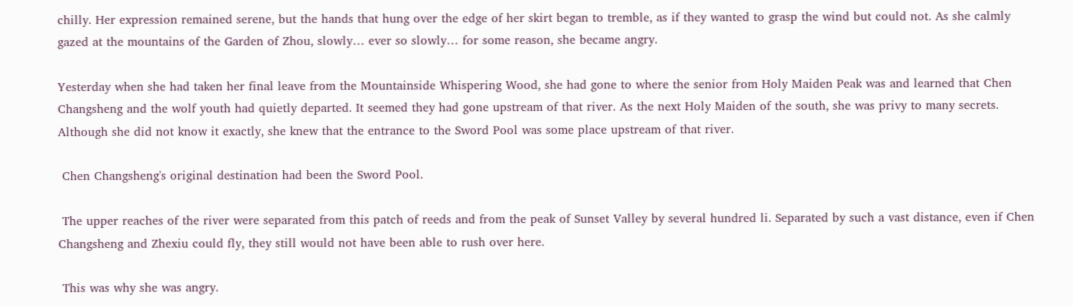chilly. Her expression remained serene, but the hands that hung over the edge of her skirt began to tremble, as if they wanted to grasp the wind but could not. As she calmly gazed at the mountains of the Garden of Zhou, slowly… ever so slowly… for some reason, she became angry.

Yesterday when she had taken her final leave from the Mountainside Whispering Wood, she had gone to where the senior from Holy Maiden Peak was and learned that Chen Changsheng and the wolf youth had quietly departed. It seemed they had gone upstream of that river. As the next Holy Maiden of the south, she was privy to many secrets. Although she did not know it exactly, she knew that the entrance to the Sword Pool was some place upstream of that river.

 Chen Changsheng's original destination had been the Sword Pool.

 The upper reaches of the river were separated from this patch of reeds and from the peak of Sunset Valley by several hundred li. Separated by such a vast distance, even if Chen Changsheng and Zhexiu could fly, they still would not have been able to rush over here.

 This was why she was angry.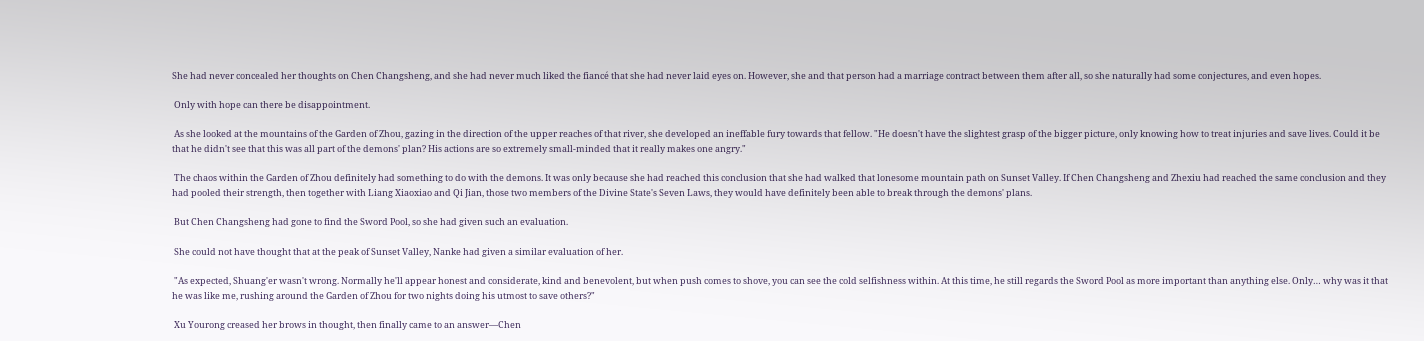She had never concealed her thoughts on Chen Changsheng, and she had never much liked the fiancé that she had never laid eyes on. However, she and that person had a marriage contract between them after all, so she naturally had some conjectures, and even hopes.

 Only with hope can there be disappointment.

 As she looked at the mountains of the Garden of Zhou, gazing in the direction of the upper reaches of that river, she developed an ineffable fury towards that fellow. "He doesn't have the slightest grasp of the bigger picture, only knowing how to treat injuries and save lives. Could it be that he didn't see that this was all part of the demons' plan? His actions are so extremely small-minded that it really makes one angry."

 The chaos within the Garden of Zhou definitely had something to do with the demons. It was only because she had reached this conclusion that she had walked that lonesome mountain path on Sunset Valley. If Chen Changsheng and Zhexiu had reached the same conclusion and they had pooled their strength, then together with Liang Xiaoxiao and Qi Jian, those two members of the Divine State's Seven Laws, they would have definitely been able to break through the demons' plans.

 But Chen Changsheng had gone to find the Sword Pool, so she had given such an evaluation.

 She could not have thought that at the peak of Sunset Valley, Nanke had given a similar evaluation of her.

 "As expected, Shuang'er wasn't wrong. Normally he'll appear honest and considerate, kind and benevolent, but when push comes to shove, you can see the cold selfishness within. At this time, he still regards the Sword Pool as more important than anything else. Only… why was it that he was like me, rushing around the Garden of Zhou for two nights doing his utmost to save others?"

 Xu Yourong creased her brows in thought, then finally came to an answer—Chen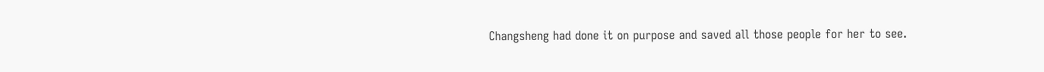Changsheng had done it on purpose and saved all those people for her to see.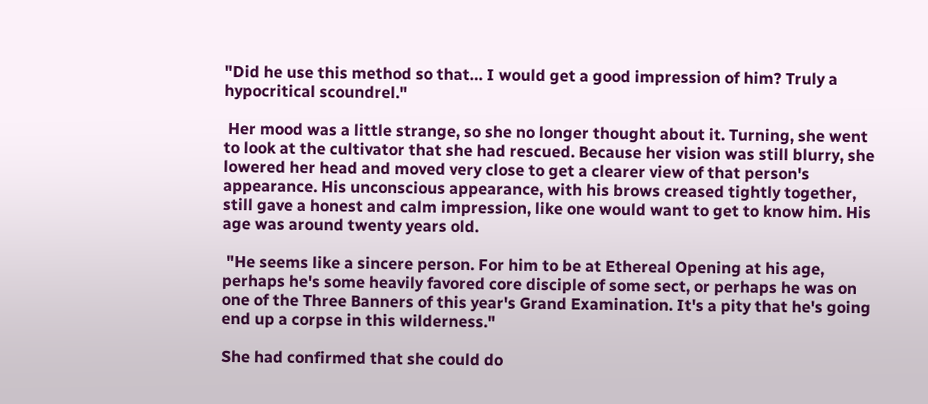"Did he use this method so that… I would get a good impression of him? Truly a hypocritical scoundrel."

 Her mood was a little strange, so she no longer thought about it. Turning, she went to look at the cultivator that she had rescued. Because her vision was still blurry, she lowered her head and moved very close to get a clearer view of that person's appearance. His unconscious appearance, with his brows creased tightly together, still gave a honest and calm impression, like one would want to get to know him. His age was around twenty years old.

 "He seems like a sincere person. For him to be at Ethereal Opening at his age, perhaps he's some heavily favored core disciple of some sect, or perhaps he was on one of the Three Banners of this year's Grand Examination. It's a pity that he's going end up a corpse in this wilderness."

She had confirmed that she could do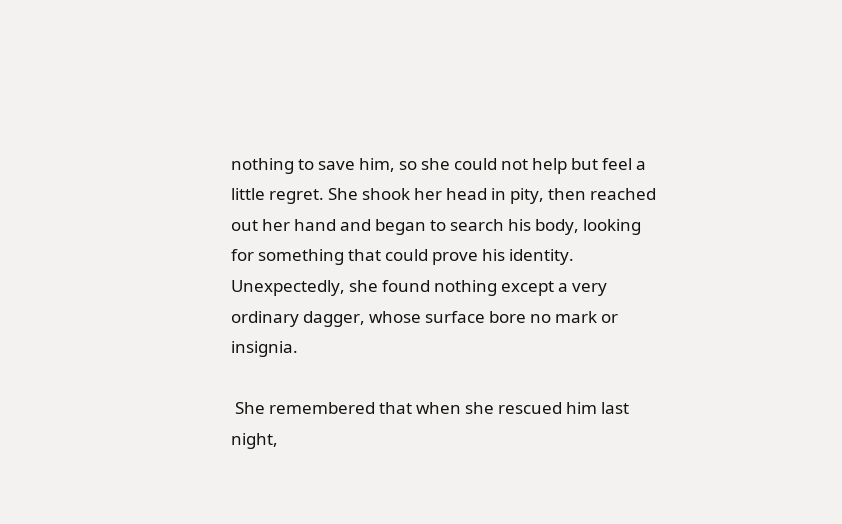nothing to save him, so she could not help but feel a little regret. She shook her head in pity, then reached out her hand and began to search his body, looking for something that could prove his identity. Unexpectedly, she found nothing except a very ordinary dagger, whose surface bore no mark or insignia.

 She remembered that when she rescued him last night,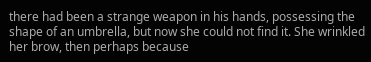there had been a strange weapon in his hands, possessing the shape of an umbrella, but now she could not find it. She wrinkled her brow, then perhaps because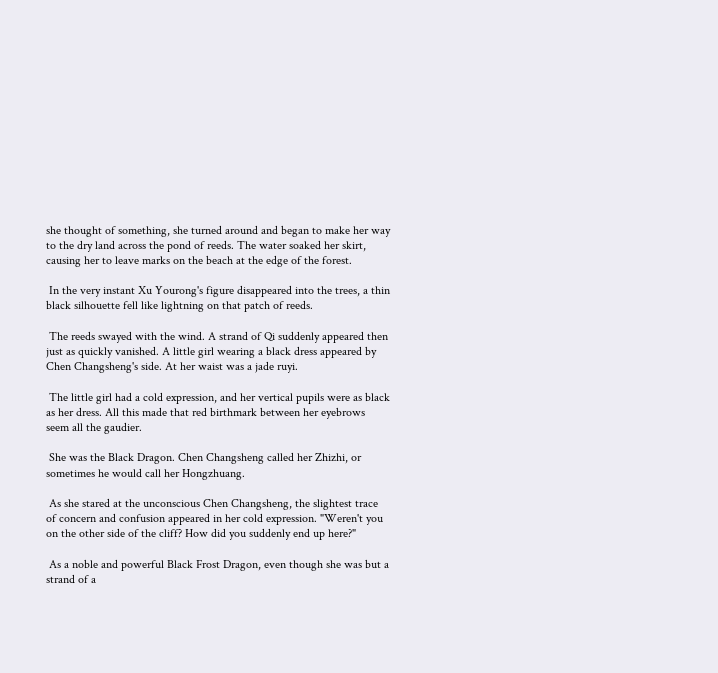she thought of something, she turned around and began to make her way to the dry land across the pond of reeds. The water soaked her skirt, causing her to leave marks on the beach at the edge of the forest.

 In the very instant Xu Yourong's figure disappeared into the trees, a thin black silhouette fell like lightning on that patch of reeds.

 The reeds swayed with the wind. A strand of Qi suddenly appeared then just as quickly vanished. A little girl wearing a black dress appeared by Chen Changsheng's side. At her waist was a jade ruyi.

 The little girl had a cold expression, and her vertical pupils were as black as her dress. All this made that red birthmark between her eyebrows seem all the gaudier.

 She was the Black Dragon. Chen Changsheng called her Zhizhi, or sometimes he would call her Hongzhuang.

 As she stared at the unconscious Chen Changsheng, the slightest trace of concern and confusion appeared in her cold expression. "Weren't you on the other side of the cliff? How did you suddenly end up here?"

 As a noble and powerful Black Frost Dragon, even though she was but a strand of a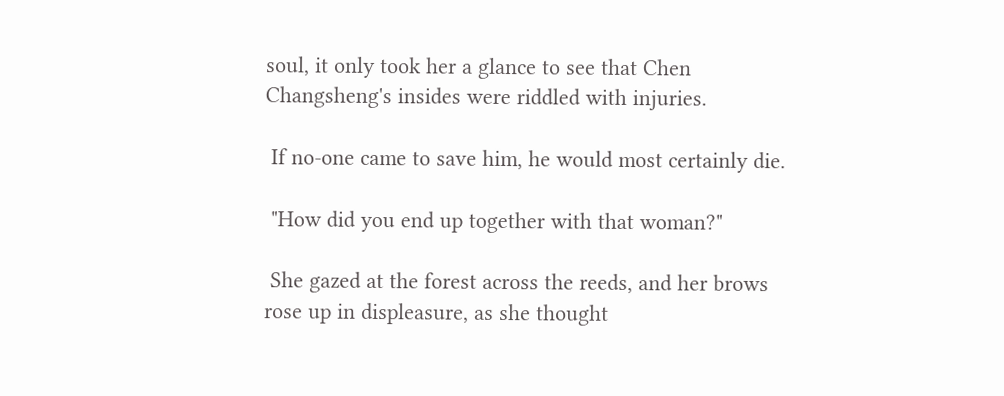soul, it only took her a glance to see that Chen Changsheng's insides were riddled with injuries.

 If no-one came to save him, he would most certainly die.

 "How did you end up together with that woman?"

 She gazed at the forest across the reeds, and her brows rose up in displeasure, as she thought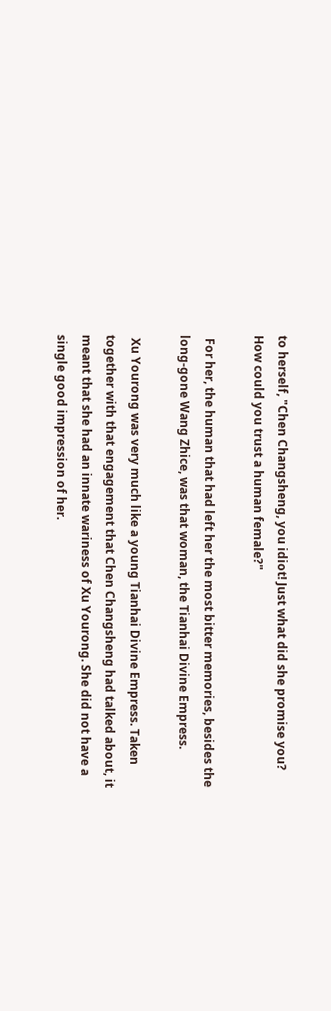to herself, "Chen Changsheng, you idiot! Just what did she promise you? How could you trust a human female?"

 For her, the human that had left her the most bitter memories, besides the long-gone Wang Zhice, was that woman, the Tianhai Divine Empress.

 Xu Yourong was very much like a young Tianhai Divine Empress. Taken together with that engagement that Chen Changsheng had talked about, it meant that she had an innate wariness of Xu Yourong. She did not have a single good impression of her.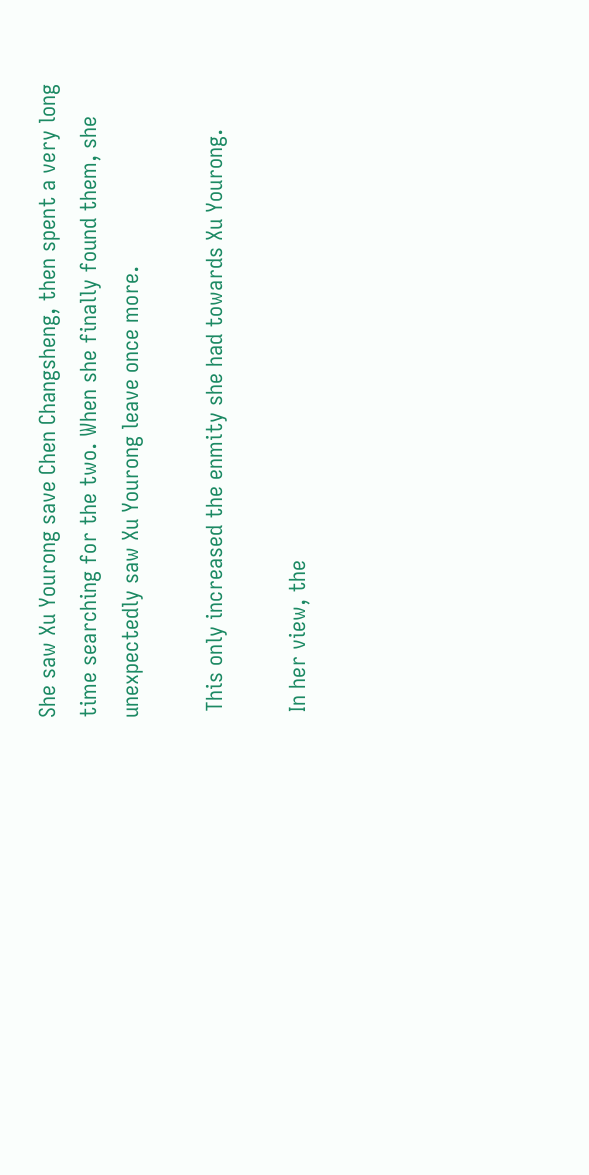She saw Xu Yourong save Chen Changsheng, then spent a very long time searching for the two. When she finally found them, she unexpectedly saw Xu Yourong leave once more.

 This only increased the enmity she had towards Xu Yourong.

 In her view, the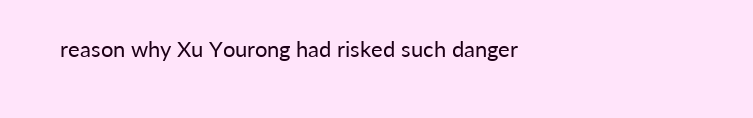reason why Xu Yourong had risked such danger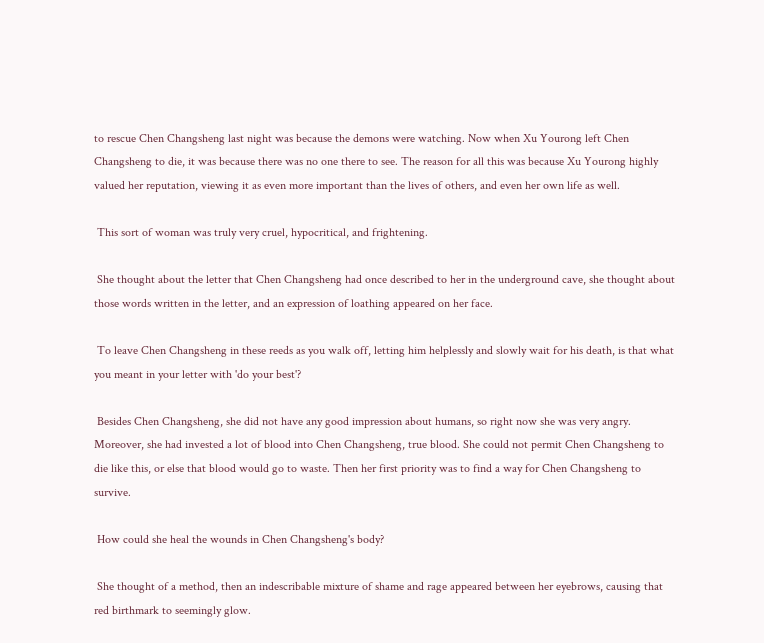to rescue Chen Changsheng last night was because the demons were watching. Now when Xu Yourong left Chen Changsheng to die, it was because there was no one there to see. The reason for all this was because Xu Yourong highly valued her reputation, viewing it as even more important than the lives of others, and even her own life as well.

 This sort of woman was truly very cruel, hypocritical, and frightening.

 She thought about the letter that Chen Changsheng had once described to her in the underground cave, she thought about those words written in the letter, and an expression of loathing appeared on her face.

 To leave Chen Changsheng in these reeds as you walk off, letting him helplessly and slowly wait for his death, is that what you meant in your letter with 'do your best'?

 Besides Chen Changsheng, she did not have any good impression about humans, so right now she was very angry. Moreover, she had invested a lot of blood into Chen Changsheng, true blood. She could not permit Chen Changsheng to die like this, or else that blood would go to waste. Then her first priority was to find a way for Chen Changsheng to survive.

 How could she heal the wounds in Chen Changsheng's body?

 She thought of a method, then an indescribable mixture of shame and rage appeared between her eyebrows, causing that red birthmark to seemingly glow.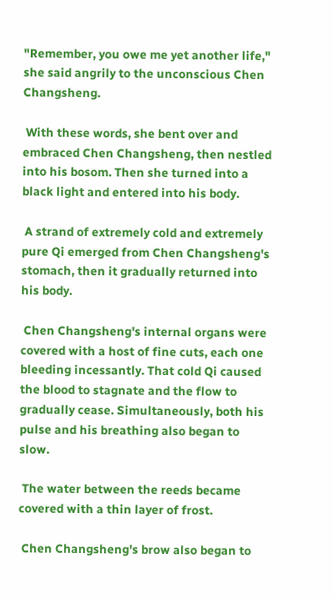"Remember, you owe me yet another life," she said angrily to the unconscious Chen Changsheng.

 With these words, she bent over and embraced Chen Changsheng, then nestled into his bosom. Then she turned into a black light and entered into his body.

 A strand of extremely cold and extremely pure Qi emerged from Chen Changsheng's stomach, then it gradually returned into his body.

 Chen Changsheng's internal organs were covered with a host of fine cuts, each one bleeding incessantly. That cold Qi caused the blood to stagnate and the flow to gradually cease. Simultaneously, both his pulse and his breathing also began to slow.

 The water between the reeds became covered with a thin layer of frost.

 Chen Changsheng's brow also began to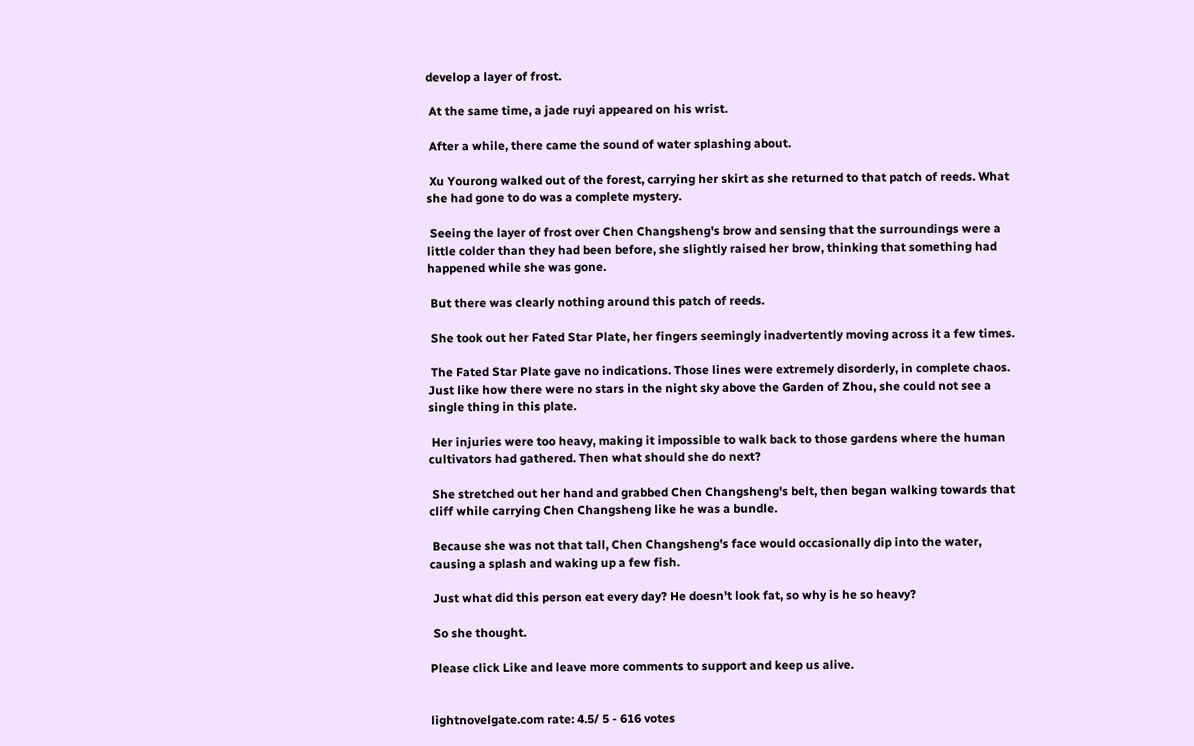develop a layer of frost.

 At the same time, a jade ruyi appeared on his wrist.

 After a while, there came the sound of water splashing about.

 Xu Yourong walked out of the forest, carrying her skirt as she returned to that patch of reeds. What she had gone to do was a complete mystery.

 Seeing the layer of frost over Chen Changsheng's brow and sensing that the surroundings were a little colder than they had been before, she slightly raised her brow, thinking that something had happened while she was gone.

 But there was clearly nothing around this patch of reeds.

 She took out her Fated Star Plate, her fingers seemingly inadvertently moving across it a few times.

 The Fated Star Plate gave no indications. Those lines were extremely disorderly, in complete chaos. Just like how there were no stars in the night sky above the Garden of Zhou, she could not see a single thing in this plate.

 Her injuries were too heavy, making it impossible to walk back to those gardens where the human cultivators had gathered. Then what should she do next?

 She stretched out her hand and grabbed Chen Changsheng's belt, then began walking towards that cliff while carrying Chen Changsheng like he was a bundle.

 Because she was not that tall, Chen Changsheng's face would occasionally dip into the water, causing a splash and waking up a few fish.

 Just what did this person eat every day? He doesn't look fat, so why is he so heavy?

 So she thought.

Please click Like and leave more comments to support and keep us alive.


lightnovelgate.com rate: 4.5/ 5 - 616 votes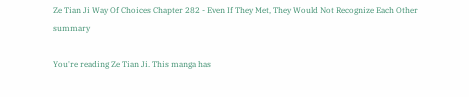Ze Tian Ji Way Of Choices Chapter 282 - Even If They Met, They Would Not Recognize Each Other summary

You're reading Ze Tian Ji. This manga has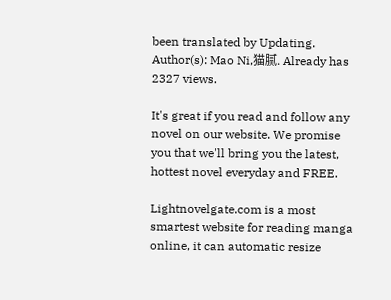been translated by Updating. Author(s): Mao Ni,猫腻. Already has 2327 views.

It's great if you read and follow any novel on our website. We promise you that we'll bring you the latest, hottest novel everyday and FREE.

Lightnovelgate.com is a most smartest website for reading manga online, it can automatic resize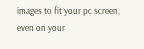images to fit your pc screen, even on your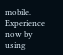mobile. Experience now by using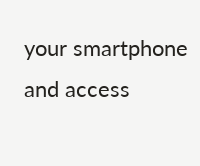your smartphone and access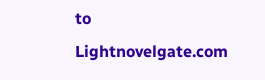to Lightnovelgate.com